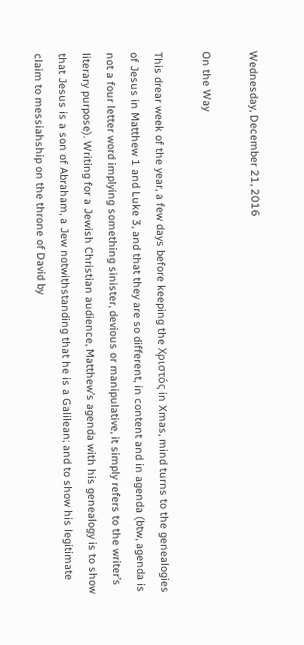Wednesday, December 21, 2016

On the Way

This drear week of the year, a few days before keeping the Χριστός in Xmas, mind turns to the genealogies of Jesus in Matthew 1 and Luke 3, and that they are so different, in content and in agenda (btw, agenda is not a four letter word implying something sinister, devious or manipulative, it simply refers to the writer’s literary purpose). Writing for a Jewish Christian audience, Matthew’s agenda with his genealogy is to show that Jesus is a son of Abraham, a Jew notwithstanding that he is a Galilean; and to show his legitimate claim to messiahship on the throne of David by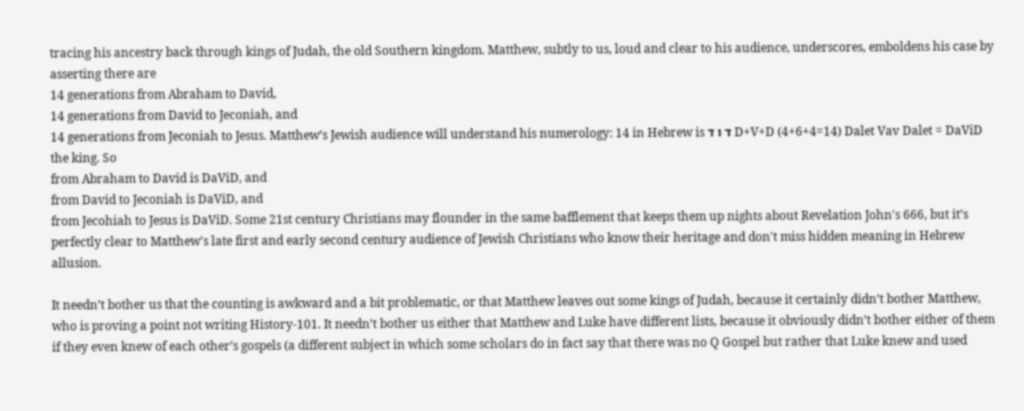tracing his ancestry back through kings of Judah, the old Southern kingdom. Matthew, subtly to us, loud and clear to his audience, underscores, emboldens his case by asserting there are
14 generations from Abraham to David,
14 generations from David to Jeconiah, and
14 generations from Jeconiah to Jesus. Matthew’s Jewish audience will understand his numerology: 14 in Hebrew is ד ו ד D+V+D (4+6+4=14) Dalet Vav Dalet = DaViD the king. So
from Abraham to David is DaViD, and
from David to Jeconiah is DaViD, and
from Jecohiah to Jesus is DaViD. Some 21st century Christians may flounder in the same bafflement that keeps them up nights about Revelation John's 666, but it’s perfectly clear to Matthew's late first and early second century audience of Jewish Christians who know their heritage and don't miss hidden meaning in Hebrew allusion.

It needn’t bother us that the counting is awkward and a bit problematic, or that Matthew leaves out some kings of Judah, because it certainly didn’t bother Matthew, who is proving a point not writing History-101. It needn’t bother us either that Matthew and Luke have different lists, because it obviously didn’t bother either of them if they even knew of each other’s gospels (a different subject in which some scholars do in fact say that there was no Q Gospel but rather that Luke knew and used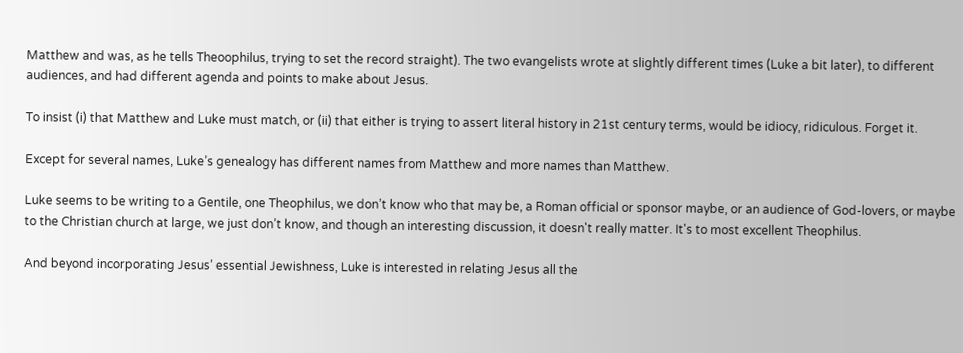Matthew and was, as he tells Theoophilus, trying to set the record straight). The two evangelists wrote at slightly different times (Luke a bit later), to different audiences, and had different agenda and points to make about Jesus.

To insist (i) that Matthew and Luke must match, or (ii) that either is trying to assert literal history in 21st century terms, would be idiocy, ridiculous. Forget it.

Except for several names, Luke’s genealogy has different names from Matthew and more names than Matthew.

Luke seems to be writing to a Gentile, one Theophilus, we don’t know who that may be, a Roman official or sponsor maybe, or an audience of God-lovers, or maybe to the Christian church at large, we just don’t know, and though an interesting discussion, it doesn't really matter. It's to most excellent Theophilus.

And beyond incorporating Jesus’ essential Jewishness, Luke is interested in relating Jesus all the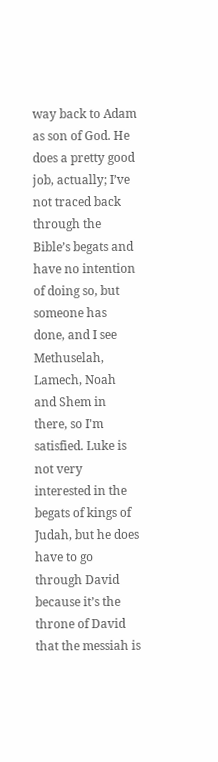way back to Adam as son of God. He does a pretty good job, actually; I’ve not traced back through the Bible’s begats and have no intention of doing so, but someone has done, and I see Methuselah, Lamech, Noah and Shem in there, so I'm satisfied. Luke is not very interested in the begats of kings of Judah, but he does have to go through David because it’s the throne of David that the messiah is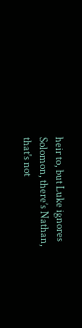heir to, but Luke ignores Solomon, there’s Nathan, that's not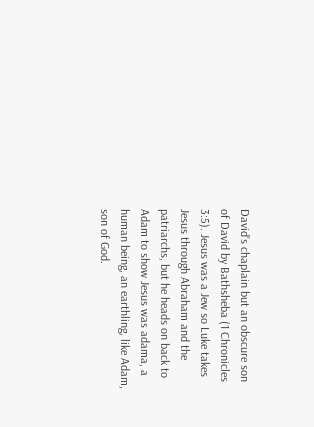David’s chaplain but an obscure son of David by Bathsheba (1 Chronicles 3:5). Jesus was a Jew so Luke takes Jesus through Abraham and the patriarchs, but he heads on back to Adam to show Jesus was adama, a human being, an earthling, like Adam, son of God.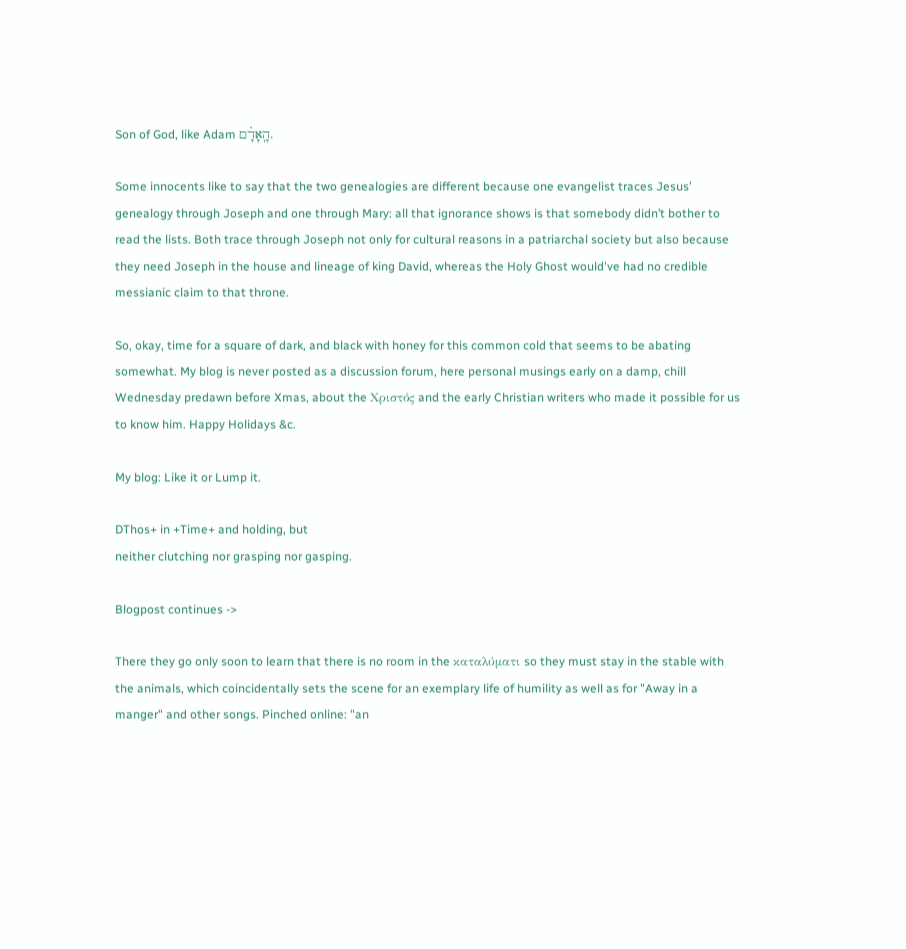Son of God, like Adam הָֽאָדָ֗ם.

Some innocents like to say that the two genealogies are different because one evangelist traces Jesus’ genealogy through Joseph and one through Mary: all that ignorance shows is that somebody didn’t bother to read the lists. Both trace through Joseph not only for cultural reasons in a patriarchal society but also because they need Joseph in the house and lineage of king David, whereas the Holy Ghost would've had no credible messianic claim to that throne.

So, okay, time for a square of dark, and black with honey for this common cold that seems to be abating somewhat. My blog is never posted as a discussion forum, here personal musings early on a damp, chill Wednesday predawn before Xmas, about the Χριστός and the early Christian writers who made it possible for us to know him. Happy Holidays &c.

My blog: Like it or Lump it.

DThos+ in +Time+ and holding, but
neither clutching nor grasping nor gasping.

Blogpost continues ->

There they go only soon to learn that there is no room in the καταλύματι so they must stay in the stable with the animals, which coincidentally sets the scene for an exemplary life of humility as well as for "Away in a manger" and other songs. Pinched online: "an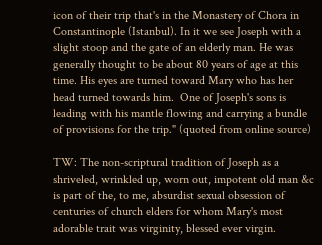icon of their trip that's in the Monastery of Chora in Constantinople (Istanbul). In it we see Joseph with a slight stoop and the gate of an elderly man. He was generally thought to be about 80 years of age at this time. His eyes are turned toward Mary who has her head turned towards him.  One of Joseph's sons is leading with his mantle flowing and carrying a bundle of provisions for the trip." (quoted from online source)

TW: The non-scriptural tradition of Joseph as a shriveled, wrinkled up, worn out, impotent old man &c is part of the, to me, absurdist sexual obsession of centuries of church elders for whom Mary's most adorable trait was virginity, blessed ever virgin.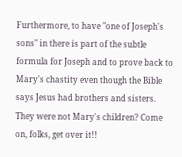Furthermore, to have "one of Joseph's sons" in there is part of the subtle formula for Joseph and to prove back to Mary's chastity even though the Bible says Jesus had brothers and sisters. They were not Mary's children? Come on, folks, get over it!!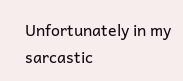Unfortunately in my sarcastic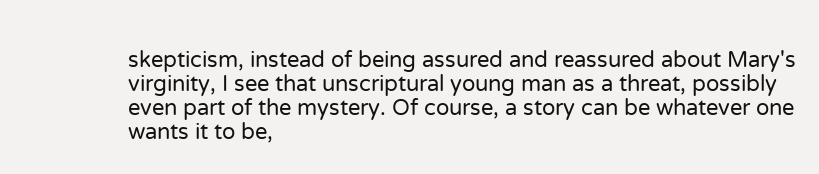skepticism, instead of being assured and reassured about Mary's virginity, I see that unscriptural young man as a threat, possibly even part of the mystery. Of course, a story can be whatever one wants it to be,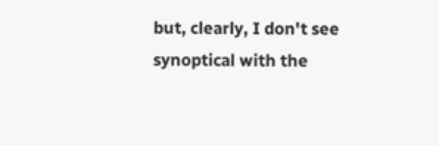but, clearly, I don't see synoptical with the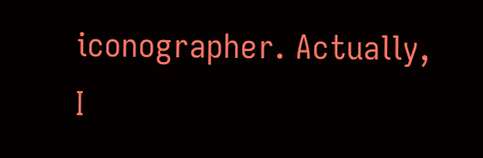iconographer. Actually, I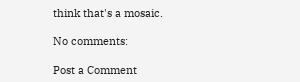think that's a mosaic.

No comments:

Post a Comment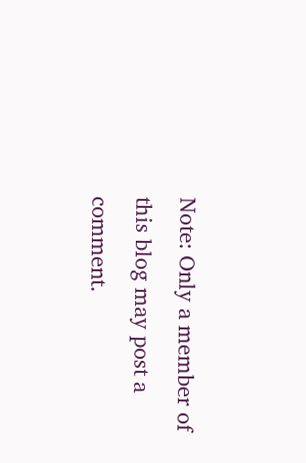Note: Only a member of this blog may post a comment.